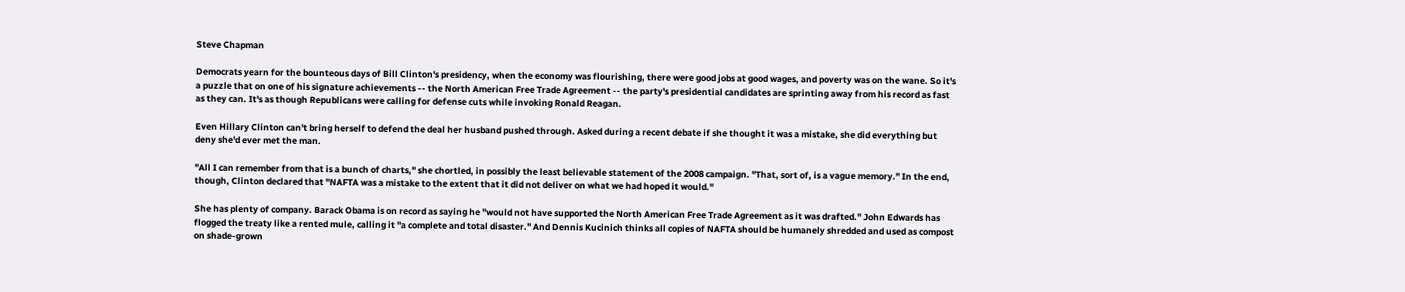Steve Chapman

Democrats yearn for the bounteous days of Bill Clinton's presidency, when the economy was flourishing, there were good jobs at good wages, and poverty was on the wane. So it's a puzzle that on one of his signature achievements -- the North American Free Trade Agreement -- the party's presidential candidates are sprinting away from his record as fast as they can. It's as though Republicans were calling for defense cuts while invoking Ronald Reagan.

Even Hillary Clinton can't bring herself to defend the deal her husband pushed through. Asked during a recent debate if she thought it was a mistake, she did everything but deny she'd ever met the man.

"All I can remember from that is a bunch of charts," she chortled, in possibly the least believable statement of the 2008 campaign. "That, sort of, is a vague memory." In the end, though, Clinton declared that "NAFTA was a mistake to the extent that it did not deliver on what we had hoped it would."

She has plenty of company. Barack Obama is on record as saying he "would not have supported the North American Free Trade Agreement as it was drafted." John Edwards has flogged the treaty like a rented mule, calling it "a complete and total disaster." And Dennis Kucinich thinks all copies of NAFTA should be humanely shredded and used as compost on shade-grown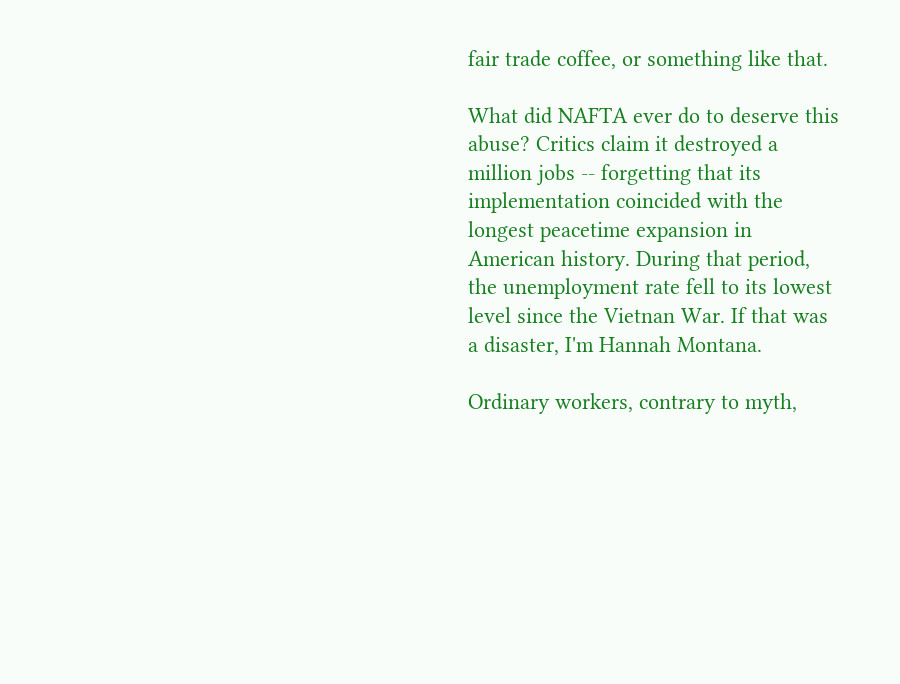fair trade coffee, or something like that.

What did NAFTA ever do to deserve this abuse? Critics claim it destroyed a million jobs -- forgetting that its implementation coincided with the longest peacetime expansion in American history. During that period, the unemployment rate fell to its lowest level since the Vietnan War. If that was a disaster, I'm Hannah Montana.

Ordinary workers, contrary to myth,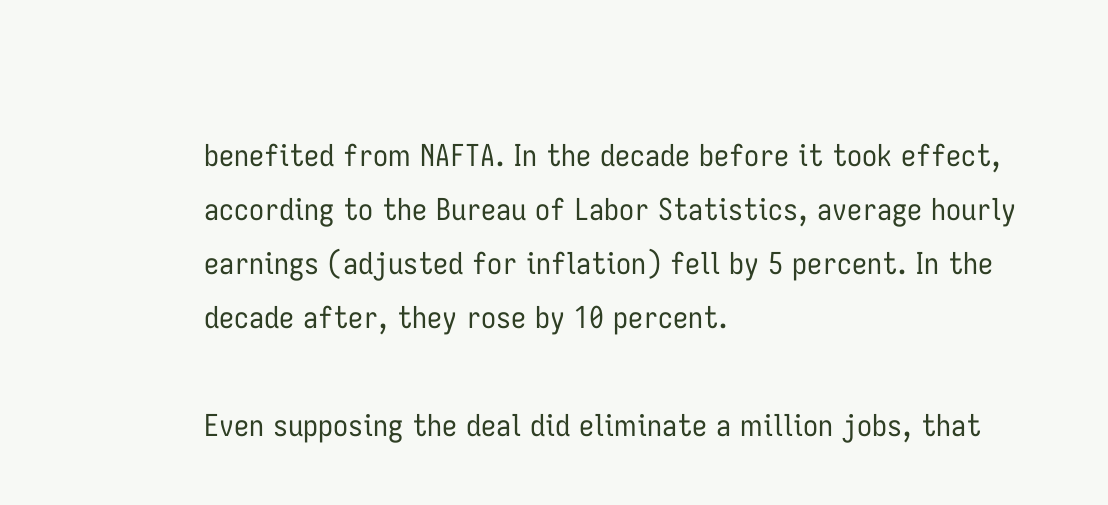benefited from NAFTA. In the decade before it took effect, according to the Bureau of Labor Statistics, average hourly earnings (adjusted for inflation) fell by 5 percent. In the decade after, they rose by 10 percent.

Even supposing the deal did eliminate a million jobs, that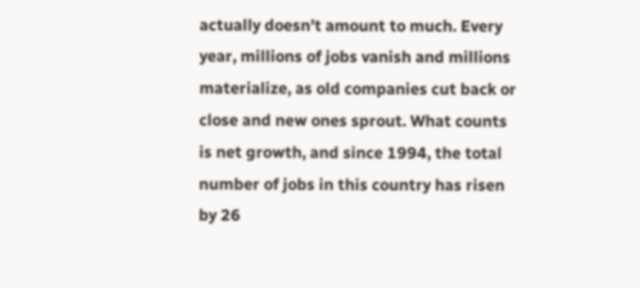actually doesn't amount to much. Every year, millions of jobs vanish and millions materialize, as old companies cut back or close and new ones sprout. What counts is net growth, and since 1994, the total number of jobs in this country has risen by 26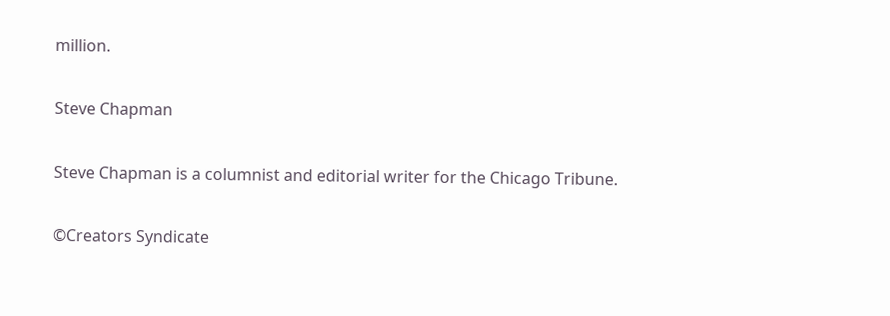million.

Steve Chapman

Steve Chapman is a columnist and editorial writer for the Chicago Tribune.

©Creators Syndicate